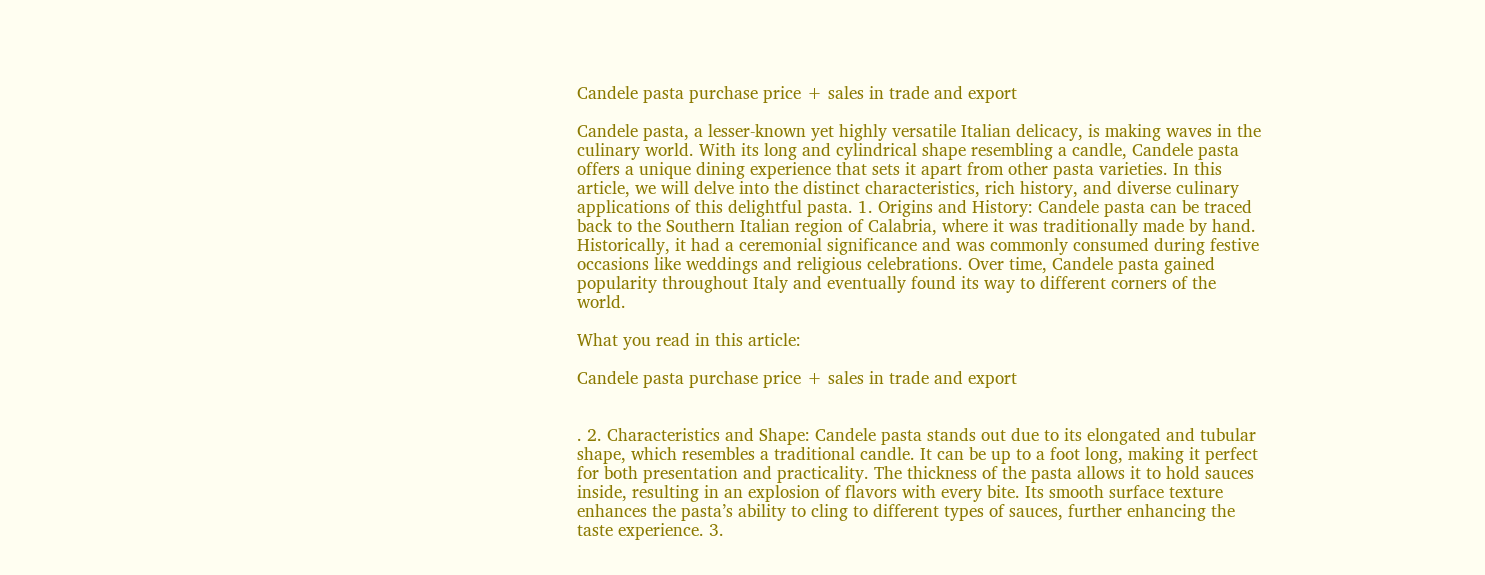Candele pasta purchase price + sales in trade and export

Candele pasta, a lesser-known yet highly versatile Italian delicacy, is making waves in the culinary world. With its long and cylindrical shape resembling a candle, Candele pasta offers a unique dining experience that sets it apart from other pasta varieties. In this article, we will delve into the distinct characteristics, rich history, and diverse culinary applications of this delightful pasta. 1. Origins and History: Candele pasta can be traced back to the Southern Italian region of Calabria, where it was traditionally made by hand. Historically, it had a ceremonial significance and was commonly consumed during festive occasions like weddings and religious celebrations. Over time, Candele pasta gained popularity throughout Italy and eventually found its way to different corners of the world.

What you read in this article:

Candele pasta purchase price + sales in trade and export


. 2. Characteristics and Shape: Candele pasta stands out due to its elongated and tubular shape, which resembles a traditional candle. It can be up to a foot long, making it perfect for both presentation and practicality. The thickness of the pasta allows it to hold sauces inside, resulting in an explosion of flavors with every bite. Its smooth surface texture enhances the pasta’s ability to cling to different types of sauces, further enhancing the taste experience. 3.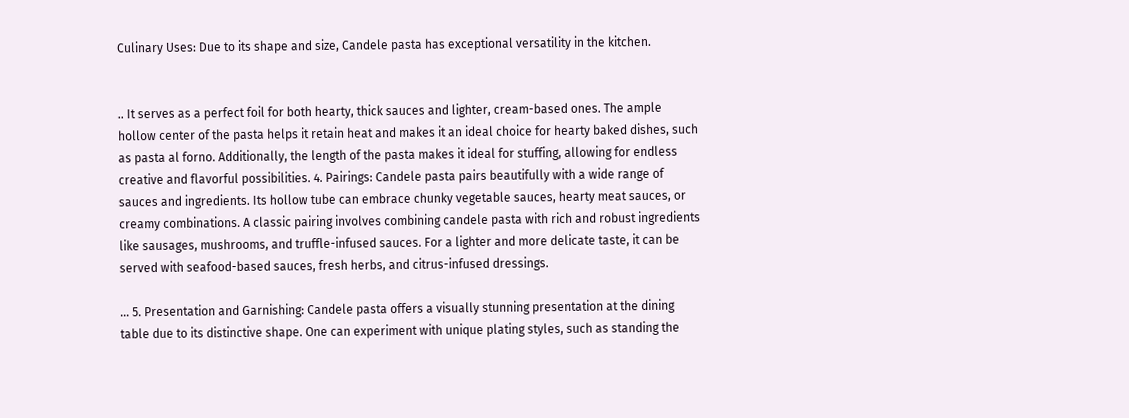Culinary Uses: Due to its shape and size, Candele pasta has exceptional versatility in the kitchen.


.. It serves as a perfect foil for both hearty, thick sauces and lighter, cream-based ones. The ample hollow center of the pasta helps it retain heat and makes it an ideal choice for hearty baked dishes, such as pasta al forno. Additionally, the length of the pasta makes it ideal for stuffing, allowing for endless creative and flavorful possibilities. 4. Pairings: Candele pasta pairs beautifully with a wide range of sauces and ingredients. Its hollow tube can embrace chunky vegetable sauces, hearty meat sauces, or creamy combinations. A classic pairing involves combining candele pasta with rich and robust ingredients like sausages, mushrooms, and truffle-infused sauces. For a lighter and more delicate taste, it can be served with seafood-based sauces, fresh herbs, and citrus-infused dressings.

… 5. Presentation and Garnishing: Candele pasta offers a visually stunning presentation at the dining table due to its distinctive shape. One can experiment with unique plating styles, such as standing the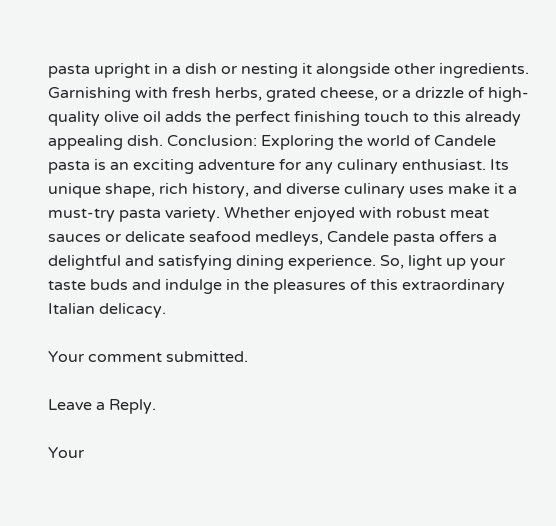pasta upright in a dish or nesting it alongside other ingredients. Garnishing with fresh herbs, grated cheese, or a drizzle of high-quality olive oil adds the perfect finishing touch to this already appealing dish. Conclusion: Exploring the world of Candele pasta is an exciting adventure for any culinary enthusiast. Its unique shape, rich history, and diverse culinary uses make it a must-try pasta variety. Whether enjoyed with robust meat sauces or delicate seafood medleys, Candele pasta offers a delightful and satisfying dining experience. So, light up your taste buds and indulge in the pleasures of this extraordinary Italian delicacy.

Your comment submitted.

Leave a Reply.

Your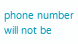phone number will not be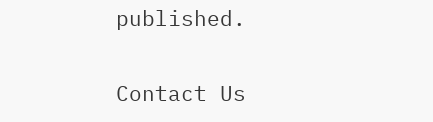published.

Contact Us